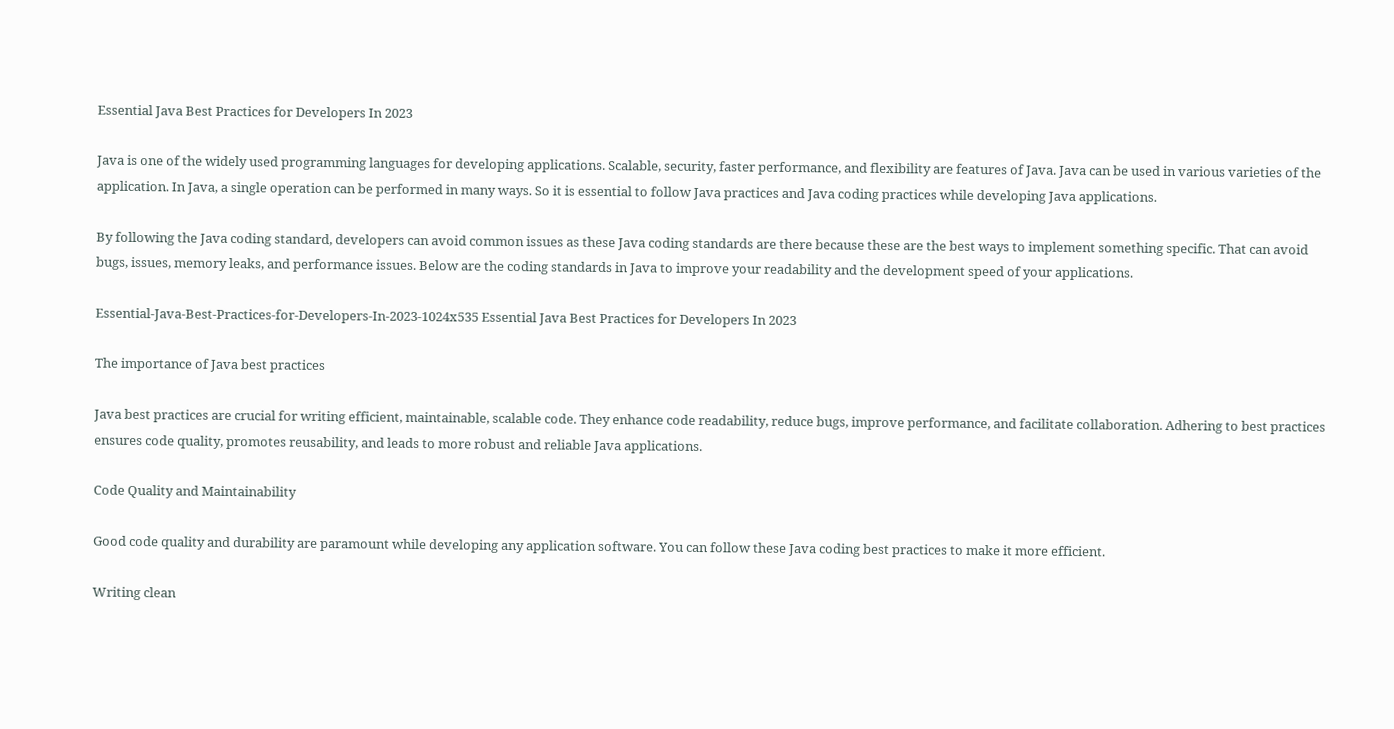Essential Java Best Practices for Developers In 2023

Java is one of the widely used programming languages for developing applications. Scalable, security, faster performance, and flexibility are features of Java. Java can be used in various varieties of the application. In Java, a single operation can be performed in many ways. So it is essential to follow Java practices and Java coding practices while developing Java applications.

By following the Java coding standard, developers can avoid common issues as these Java coding standards are there because these are the best ways to implement something specific. That can avoid bugs, issues, memory leaks, and performance issues. Below are the coding standards in Java to improve your readability and the development speed of your applications.

Essential-Java-Best-Practices-for-Developers-In-2023-1024x535 Essential Java Best Practices for Developers In 2023

The importance of Java best practices

Java best practices are crucial for writing efficient, maintainable, scalable code. They enhance code readability, reduce bugs, improve performance, and facilitate collaboration. Adhering to best practices ensures code quality, promotes reusability, and leads to more robust and reliable Java applications.

Code Quality and Maintainability

Good code quality and durability are paramount while developing any application software. You can follow these Java coding best practices to make it more efficient.

Writing clean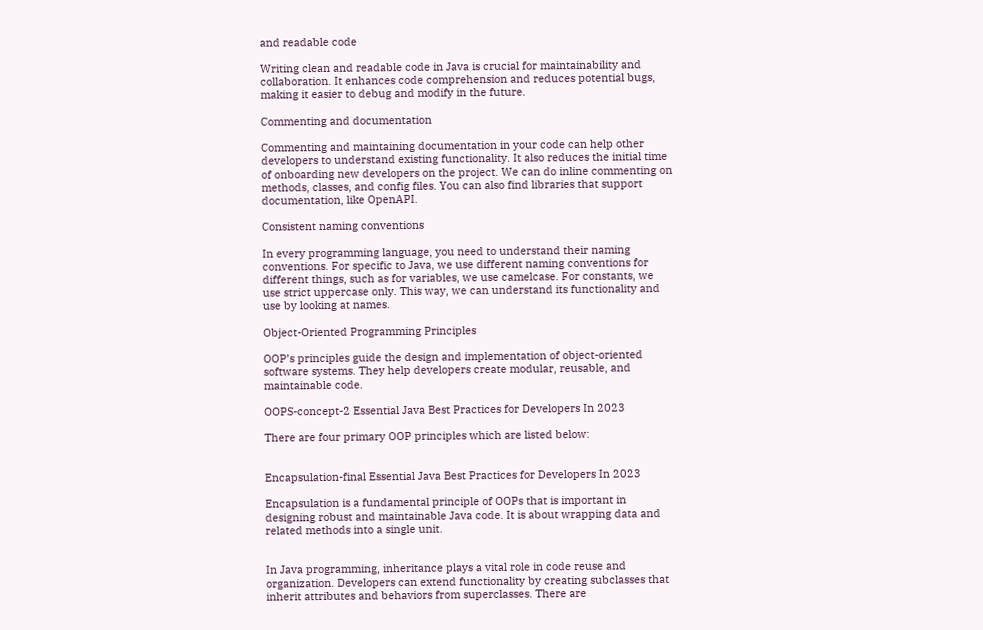and readable code

Writing clean and readable code in Java is crucial for maintainability and collaboration. It enhances code comprehension and reduces potential bugs, making it easier to debug and modify in the future.

Commenting and documentation

Commenting and maintaining documentation in your code can help other developers to understand existing functionality. It also reduces the initial time of onboarding new developers on the project. We can do inline commenting on methods, classes, and config files. You can also find libraries that support documentation, like OpenAPI.

Consistent naming conventions

In every programming language, you need to understand their naming conventions. For specific to Java, we use different naming conventions for different things, such as for variables, we use camelcase. For constants, we use strict uppercase only. This way, we can understand its functionality and use by looking at names.

Object-Oriented Programming Principles

OOP’s principles guide the design and implementation of object-oriented software systems. They help developers create modular, reusable, and maintainable code.

OOPS-concept-2 Essential Java Best Practices for Developers In 2023

There are four primary OOP principles which are listed below:


Encapsulation-final Essential Java Best Practices for Developers In 2023

Encapsulation is a fundamental principle of OOPs that is important in designing robust and maintainable Java code. It is about wrapping data and related methods into a single unit.


In Java programming, inheritance plays a vital role in code reuse and organization. Developers can extend functionality by creating subclasses that inherit attributes and behaviors from superclasses. There are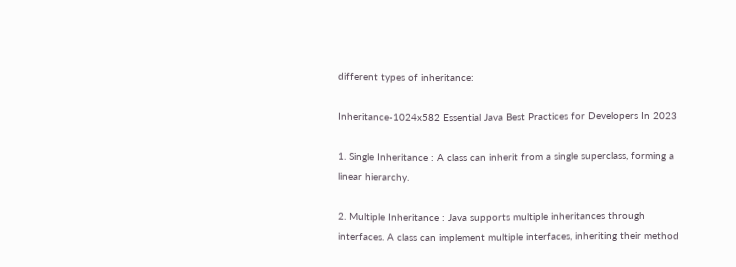different types of inheritance:

Inheritance-1024x582 Essential Java Best Practices for Developers In 2023

1. Single Inheritance : A class can inherit from a single superclass, forming a linear hierarchy.

2. Multiple Inheritance : Java supports multiple inheritances through interfaces. A class can implement multiple interfaces, inheriting their method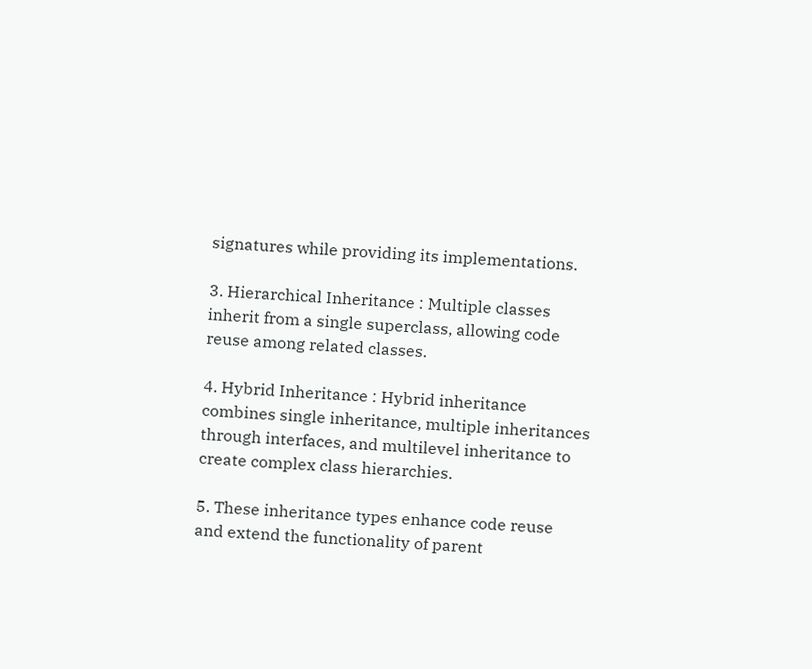signatures while providing its implementations.

3. Hierarchical Inheritance : Multiple classes inherit from a single superclass, allowing code reuse among related classes.

4. Hybrid Inheritance : Hybrid inheritance combines single inheritance, multiple inheritances through interfaces, and multilevel inheritance to create complex class hierarchies.

5. These inheritance types enhance code reuse and extend the functionality of parent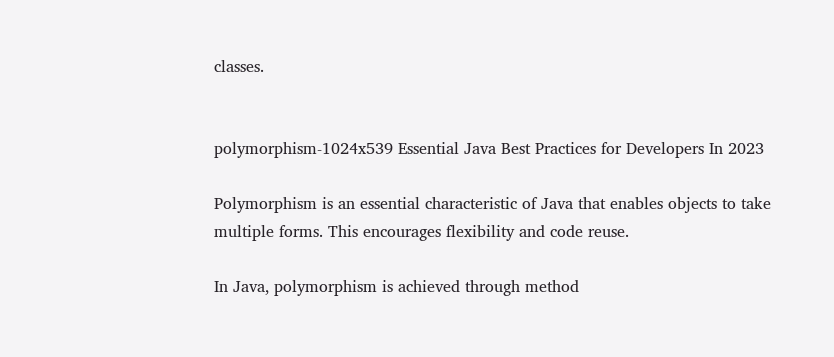classes.


polymorphism-1024x539 Essential Java Best Practices for Developers In 2023

Polymorphism is an essential characteristic of Java that enables objects to take multiple forms. This encourages flexibility and code reuse.

In Java, polymorphism is achieved through method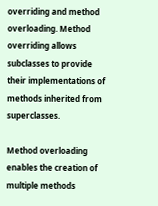overriding and method overloading. Method overriding allows subclasses to provide their implementations of methods inherited from superclasses.

Method overloading enables the creation of multiple methods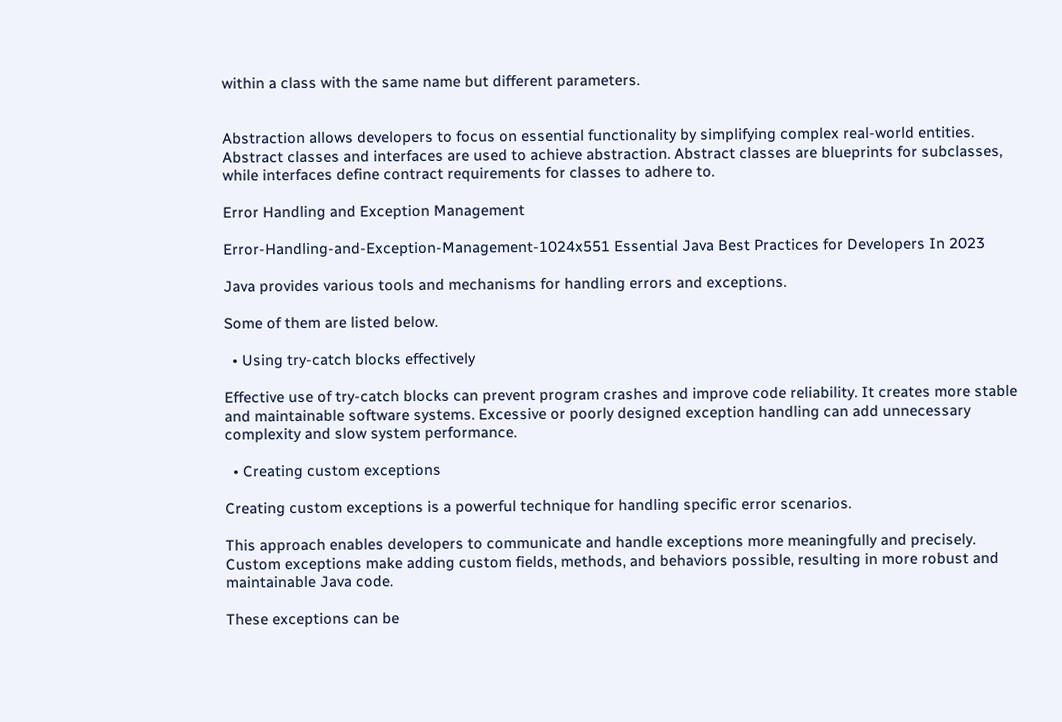within a class with the same name but different parameters.


Abstraction allows developers to focus on essential functionality by simplifying complex real-world entities. Abstract classes and interfaces are used to achieve abstraction. Abstract classes are blueprints for subclasses, while interfaces define contract requirements for classes to adhere to.

Error Handling and Exception Management

Error-Handling-and-Exception-Management-1024x551 Essential Java Best Practices for Developers In 2023

Java provides various tools and mechanisms for handling errors and exceptions.

Some of them are listed below.

  • Using try-catch blocks effectively

Effective use of try-catch blocks can prevent program crashes and improve code reliability. It creates more stable and maintainable software systems. Excessive or poorly designed exception handling can add unnecessary complexity and slow system performance.

  • Creating custom exceptions

Creating custom exceptions is a powerful technique for handling specific error scenarios.

This approach enables developers to communicate and handle exceptions more meaningfully and precisely. Custom exceptions make adding custom fields, methods, and behaviors possible, resulting in more robust and maintainable Java code.

These exceptions can be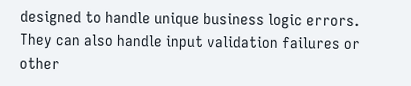designed to handle unique business logic errors. They can also handle input validation failures or other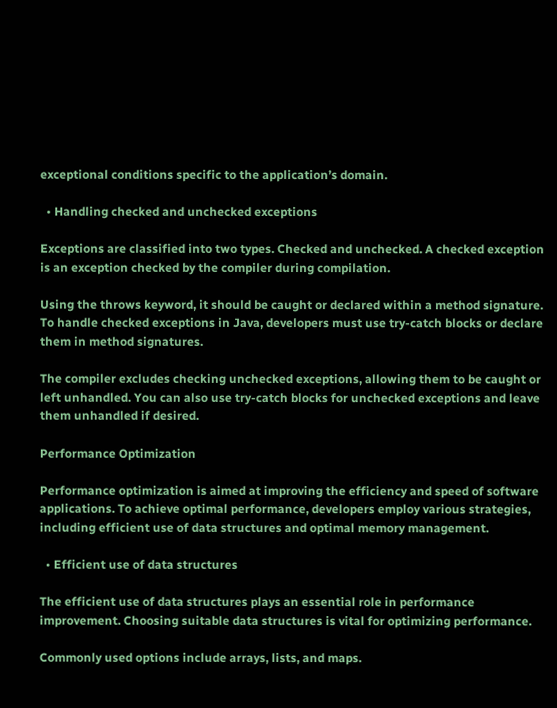exceptional conditions specific to the application’s domain.

  • Handling checked and unchecked exceptions

Exceptions are classified into two types. Checked and unchecked. A checked exception is an exception checked by the compiler during compilation.

Using the throws keyword, it should be caught or declared within a method signature. To handle checked exceptions in Java, developers must use try-catch blocks or declare them in method signatures.

The compiler excludes checking unchecked exceptions, allowing them to be caught or left unhandled. You can also use try-catch blocks for unchecked exceptions and leave them unhandled if desired.

Performance Optimization

Performance optimization is aimed at improving the efficiency and speed of software applications. To achieve optimal performance, developers employ various strategies, including efficient use of data structures and optimal memory management.

  • Efficient use of data structures

The efficient use of data structures plays an essential role in performance improvement. Choosing suitable data structures is vital for optimizing performance.

Commonly used options include arrays, lists, and maps.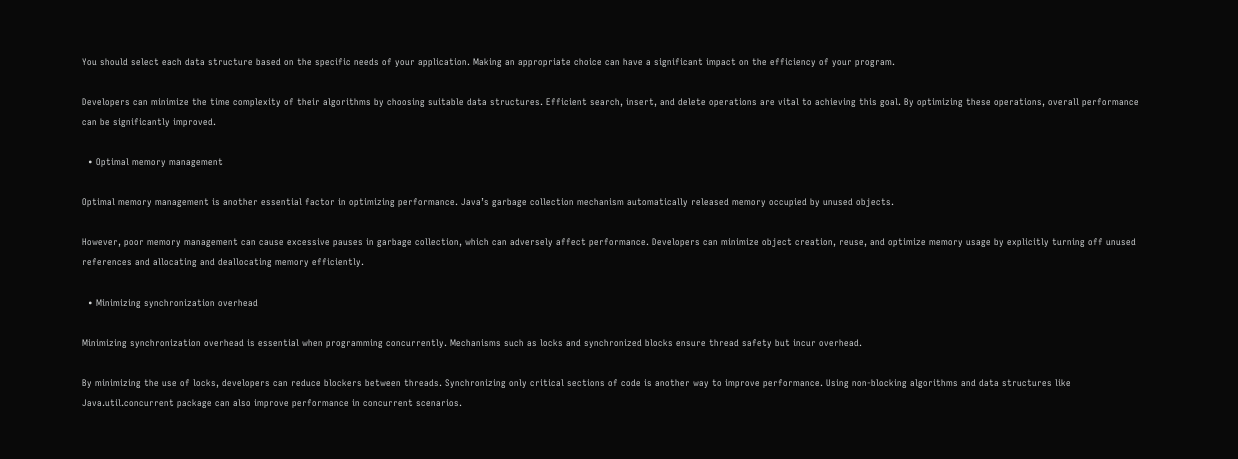You should select each data structure based on the specific needs of your application. Making an appropriate choice can have a significant impact on the efficiency of your program.

Developers can minimize the time complexity of their algorithms by choosing suitable data structures. Efficient search, insert, and delete operations are vital to achieving this goal. By optimizing these operations, overall performance can be significantly improved.

  • Optimal memory management

Optimal memory management is another essential factor in optimizing performance. Java’s garbage collection mechanism automatically released memory occupied by unused objects.

However, poor memory management can cause excessive pauses in garbage collection, which can adversely affect performance. Developers can minimize object creation, reuse, and optimize memory usage by explicitly turning off unused references and allocating and deallocating memory efficiently.

  • Minimizing synchronization overhead

Minimizing synchronization overhead is essential when programming concurrently. Mechanisms such as locks and synchronized blocks ensure thread safety but incur overhead.

By minimizing the use of locks, developers can reduce blockers between threads. Synchronizing only critical sections of code is another way to improve performance. Using non-blocking algorithms and data structures like Java.util.concurrent package can also improve performance in concurrent scenarios.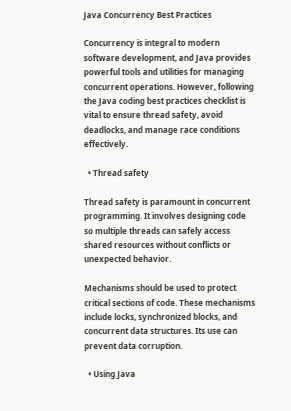Java Concurrency Best Practices

Concurrency is integral to modern software development, and Java provides powerful tools and utilities for managing concurrent operations. However, following the Java coding best practices checklist is vital to ensure thread safety, avoid deadlocks, and manage race conditions effectively.

  • Thread safety

Thread safety is paramount in concurrent programming. It involves designing code so multiple threads can safely access shared resources without conflicts or unexpected behavior.

Mechanisms should be used to protect critical sections of code. These mechanisms include locks, synchronized blocks, and concurrent data structures. Its use can prevent data corruption.

  • Using Java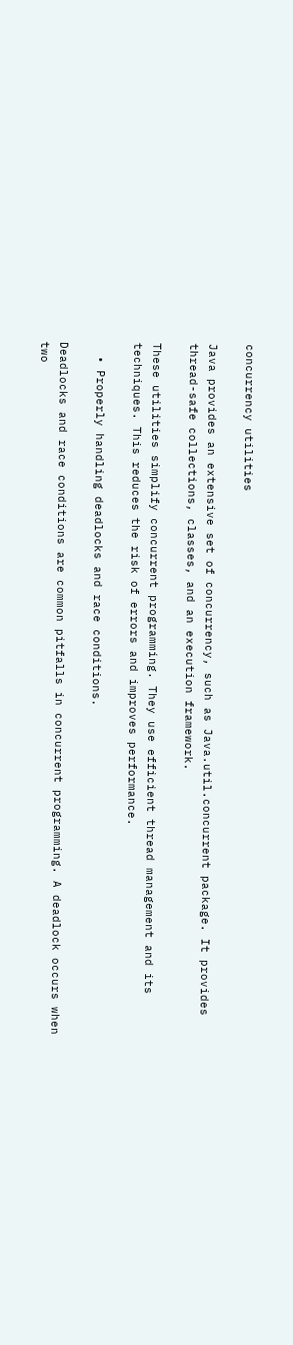concurrency utilities

Java provides an extensive set of concurrency, such as Java.util.concurrent package. It provides thread-safe collections, classes, and an execution framework.

These utilities simplify concurrent programming. They use efficient thread management and its techniques. This reduces the risk of errors and improves performance.

  • Properly handling deadlocks and race conditions.

Deadlocks and race conditions are common pitfalls in concurrent programming. A deadlock occurs when two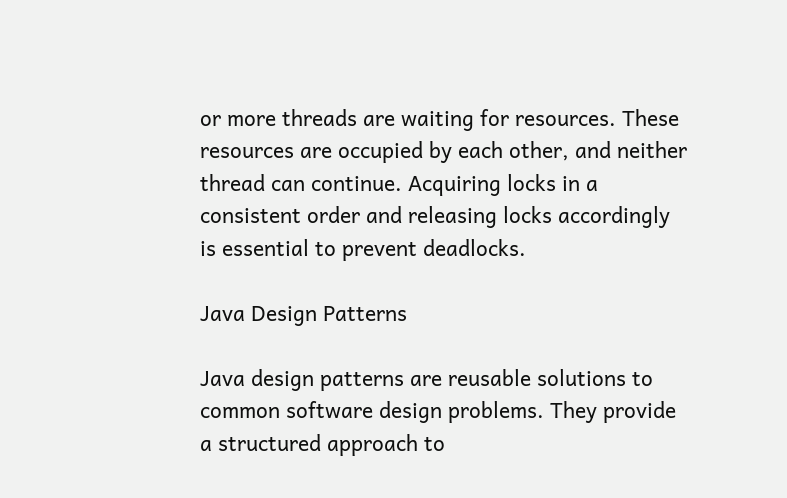or more threads are waiting for resources. These resources are occupied by each other, and neither thread can continue. Acquiring locks in a consistent order and releasing locks accordingly is essential to prevent deadlocks.

Java Design Patterns

Java design patterns are reusable solutions to common software design problems. They provide a structured approach to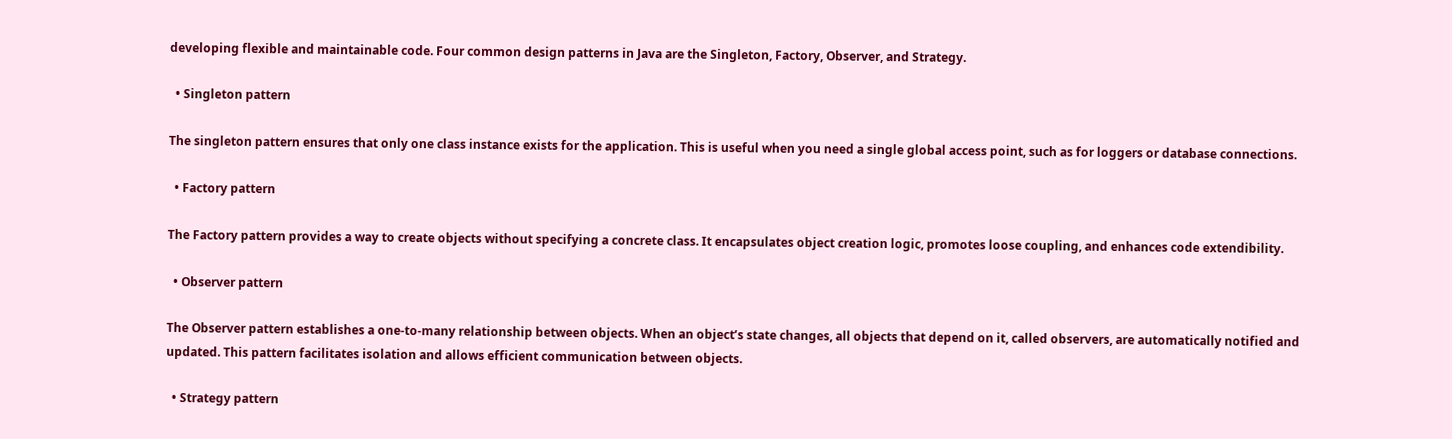developing flexible and maintainable code. Four common design patterns in Java are the Singleton, Factory, Observer, and Strategy.

  • Singleton pattern

The singleton pattern ensures that only one class instance exists for the application. This is useful when you need a single global access point, such as for loggers or database connections.

  • Factory pattern

The Factory pattern provides a way to create objects without specifying a concrete class. It encapsulates object creation logic, promotes loose coupling, and enhances code extendibility.

  • Observer pattern

The Observer pattern establishes a one-to-many relationship between objects. When an object’s state changes, all objects that depend on it, called observers, are automatically notified and updated. This pattern facilitates isolation and allows efficient communication between objects.

  • Strategy pattern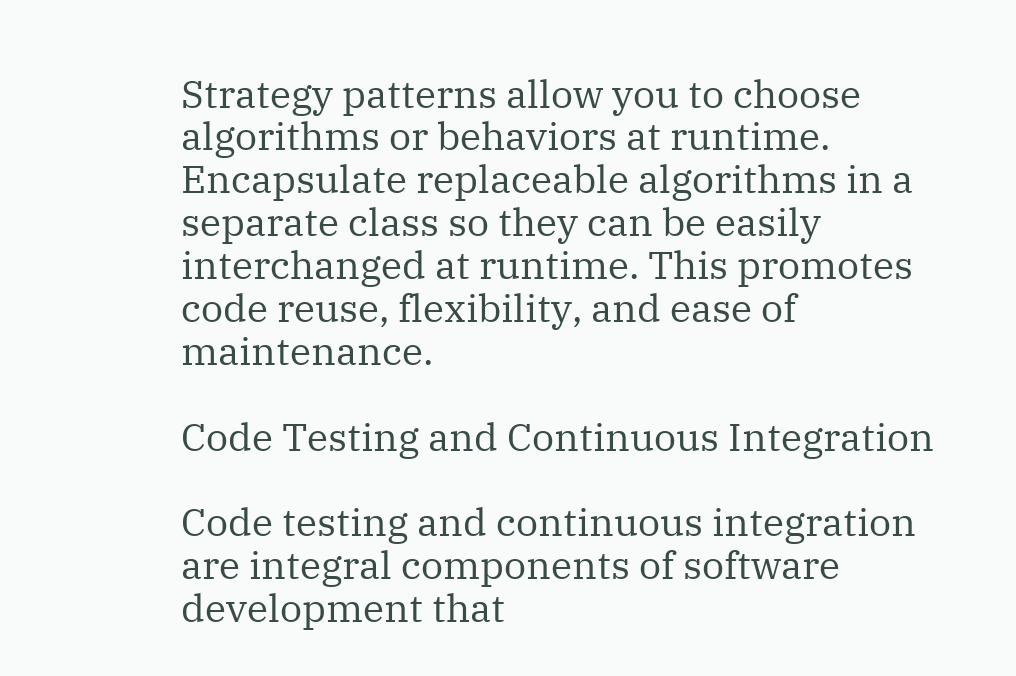Strategy patterns allow you to choose algorithms or behaviors at runtime. Encapsulate replaceable algorithms in a separate class so they can be easily interchanged at runtime. This promotes code reuse, flexibility, and ease of maintenance.

Code Testing and Continuous Integration

Code testing and continuous integration are integral components of software development that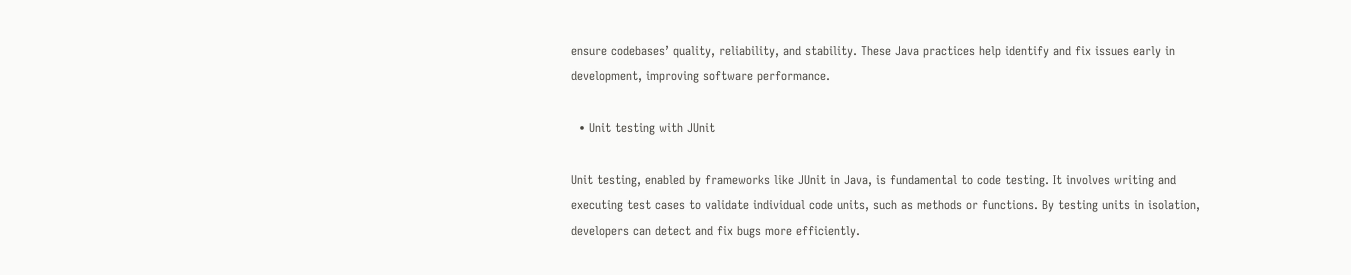ensure codebases’ quality, reliability, and stability. These Java practices help identify and fix issues early in development, improving software performance.

  • Unit testing with JUnit

Unit testing, enabled by frameworks like JUnit in Java, is fundamental to code testing. It involves writing and executing test cases to validate individual code units, such as methods or functions. By testing units in isolation, developers can detect and fix bugs more efficiently.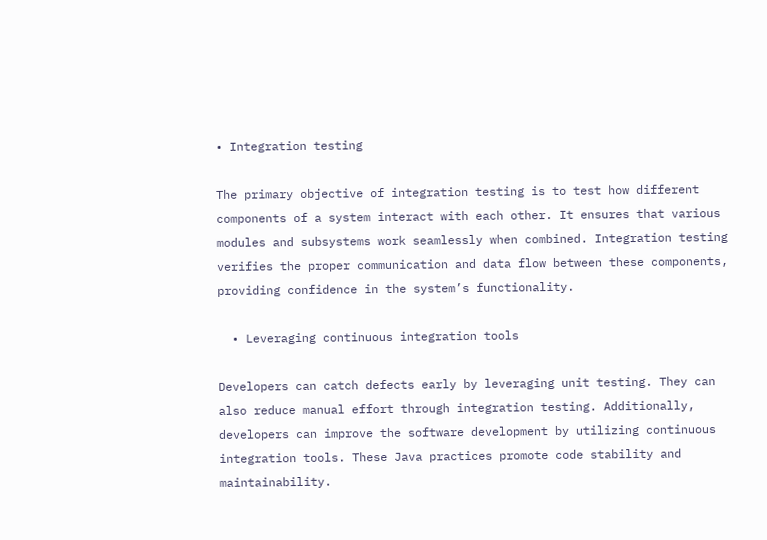• Integration testing

The primary objective of integration testing is to test how different components of a system interact with each other. It ensures that various modules and subsystems work seamlessly when combined. Integration testing verifies the proper communication and data flow between these components, providing confidence in the system’s functionality.

  • Leveraging continuous integration tools

Developers can catch defects early by leveraging unit testing. They can also reduce manual effort through integration testing. Additionally, developers can improve the software development by utilizing continuous integration tools. These Java practices promote code stability and maintainability.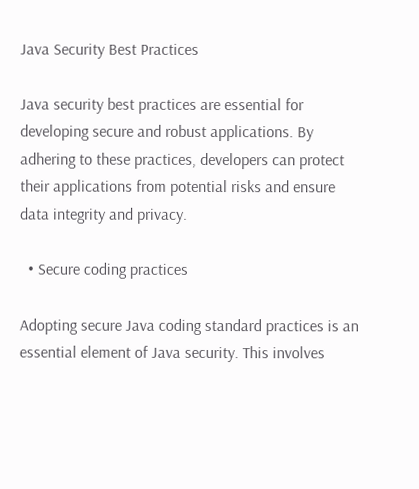Java Security Best Practices

Java security best practices are essential for developing secure and robust applications. By adhering to these practices, developers can protect their applications from potential risks and ensure data integrity and privacy.

  • Secure coding practices

Adopting secure Java coding standard practices is an essential element of Java security. This involves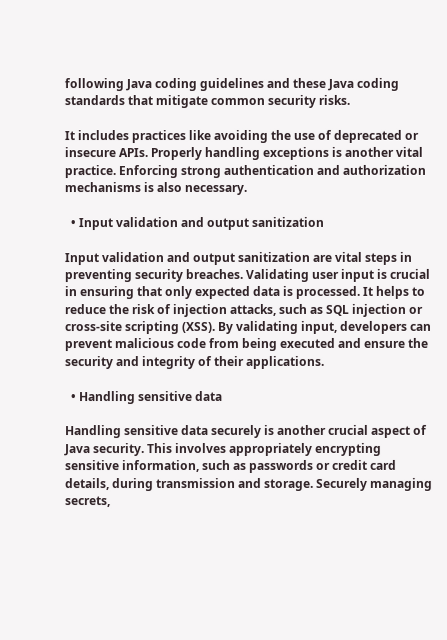following Java coding guidelines and these Java coding standards that mitigate common security risks.

It includes practices like avoiding the use of deprecated or insecure APIs. Properly handling exceptions is another vital practice. Enforcing strong authentication and authorization mechanisms is also necessary.

  • Input validation and output sanitization

Input validation and output sanitization are vital steps in preventing security breaches. Validating user input is crucial in ensuring that only expected data is processed. It helps to reduce the risk of injection attacks, such as SQL injection or cross-site scripting (XSS). By validating input, developers can prevent malicious code from being executed and ensure the security and integrity of their applications.

  • Handling sensitive data

Handling sensitive data securely is another crucial aspect of Java security. This involves appropriately encrypting sensitive information, such as passwords or credit card details, during transmission and storage. Securely managing secrets,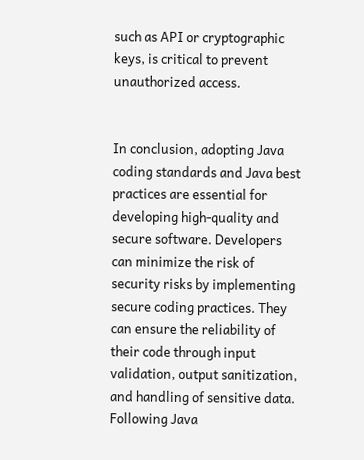such as API or cryptographic keys, is critical to prevent unauthorized access.


In conclusion, adopting Java coding standards and Java best practices are essential for developing high-quality and secure software. Developers can minimize the risk of security risks by implementing secure coding practices. They can ensure the reliability of their code through input validation, output sanitization, and handling of sensitive data. Following Java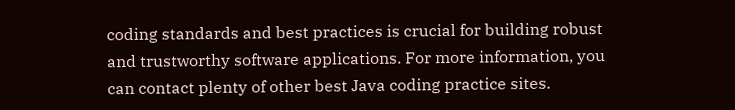coding standards and best practices is crucial for building robust and trustworthy software applications. For more information, you can contact plenty of other best Java coding practice sites.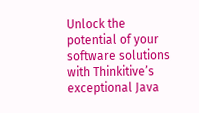Unlock the potential of your software solutions with Thinkitive’s exceptional Java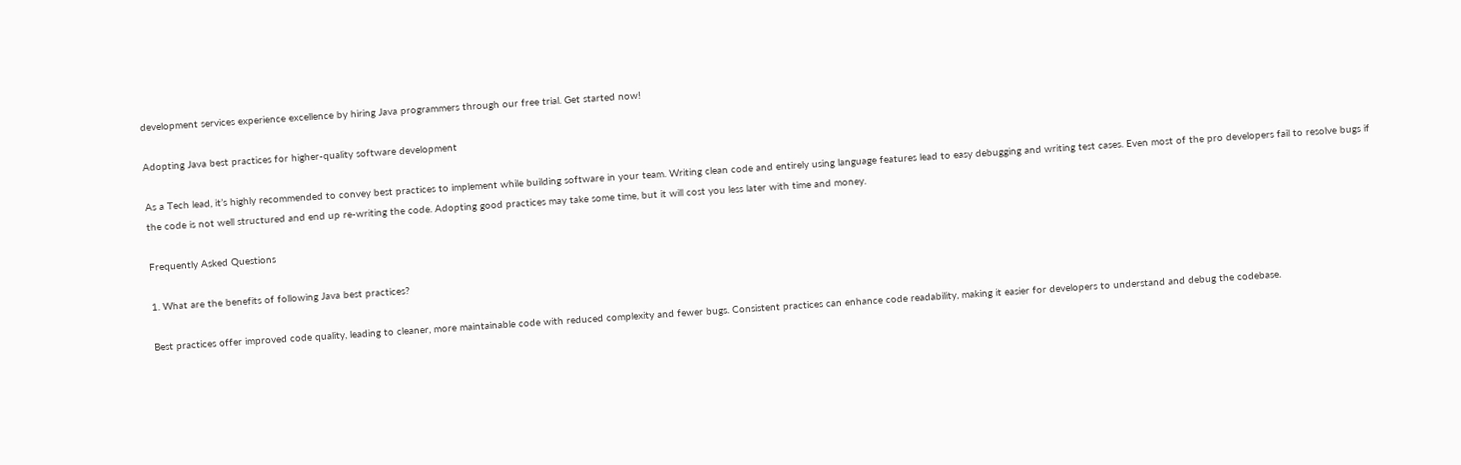development services experience excellence by hiring Java programmers through our free trial. Get started now!

Adopting Java best practices for higher-quality software development

As a Tech lead, it’s highly recommended to convey best practices to implement while building software in your team. Writing clean code and entirely using language features lead to easy debugging and writing test cases. Even most of the pro developers fail to resolve bugs if the code is not well structured and end up re-writing the code. Adopting good practices may take some time, but it will cost you less later with time and money.

Frequently Asked Questions

1. What are the benefits of following Java best practices?

Best practices offer improved code quality, leading to cleaner, more maintainable code with reduced complexity and fewer bugs. Consistent practices can enhance code readability, making it easier for developers to understand and debug the codebase.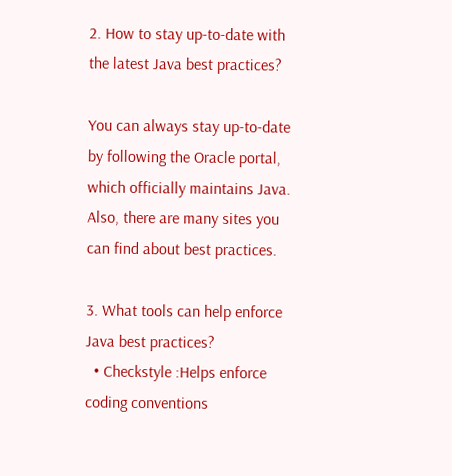2. How to stay up-to-date with the latest Java best practices?

You can always stay up-to-date by following the Oracle portal, which officially maintains Java. Also, there are many sites you can find about best practices.

3. What tools can help enforce Java best practices?
  • Checkstyle :Helps enforce coding conventions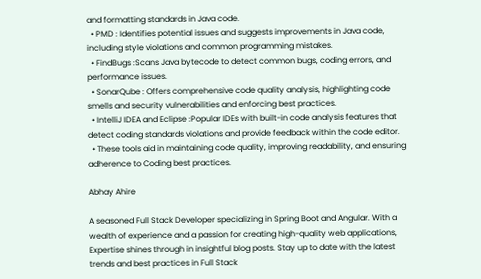and formatting standards in Java code.
  • PMD : Identifies potential issues and suggests improvements in Java code, including style violations and common programming mistakes.
  • FindBugs :Scans Java bytecode to detect common bugs, coding errors, and performance issues.
  • SonarQube : Offers comprehensive code quality analysis, highlighting code smells and security vulnerabilities and enforcing best practices.
  • IntelliJ IDEA and Eclipse :Popular IDEs with built-in code analysis features that detect coding standards violations and provide feedback within the code editor.
  • These tools aid in maintaining code quality, improving readability, and ensuring adherence to Coding best practices.

Abhay Ahire

A seasoned Full Stack Developer specializing in Spring Boot and Angular. With a wealth of experience and a passion for creating high-quality web applications, Expertise shines through in insightful blog posts. Stay up to date with the latest trends and best practices in Full Stack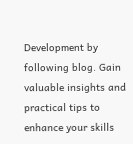Development by following blog. Gain valuable insights and practical tips to enhance your skills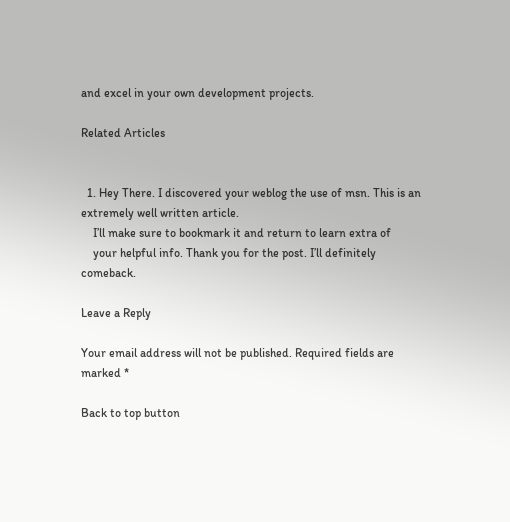and excel in your own development projects.

Related Articles


  1. Hey There. I discovered your weblog the use of msn. This is an extremely well written article.
    I’ll make sure to bookmark it and return to learn extra of
    your helpful info. Thank you for the post. I’ll definitely comeback.

Leave a Reply

Your email address will not be published. Required fields are marked *

Back to top button